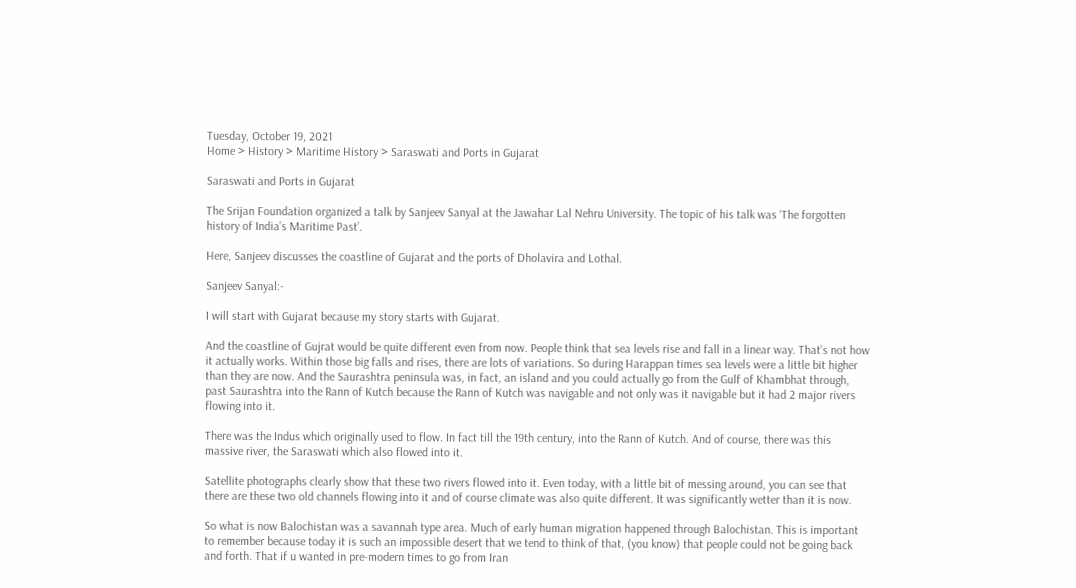Tuesday, October 19, 2021
Home > History > Maritime History > Saraswati and Ports in Gujarat

Saraswati and Ports in Gujarat

The Srijan Foundation organized a talk by Sanjeev Sanyal at the Jawahar Lal Nehru University. The topic of his talk was ‘The forgotten history of India’s Maritime Past’.

Here, Sanjeev discusses the coastline of Gujarat and the ports of Dholavira and Lothal.

Sanjeev Sanyal:-

I will start with Gujarat because my story starts with Gujarat.

And the coastline of Gujrat would be quite different even from now. People think that sea levels rise and fall in a linear way. That’s not how it actually works. Within those big falls and rises, there are lots of variations. So during Harappan times sea levels were a little bit higher than they are now. And the Saurashtra peninsula was, in fact, an island and you could actually go from the Gulf of Khambhat through, past Saurashtra into the Rann of Kutch because the Rann of Kutch was navigable and not only was it navigable but it had 2 major rivers flowing into it.

There was the Indus which originally used to flow. In fact till the 19th century, into the Rann of Kutch. And of course, there was this massive river, the Saraswati which also flowed into it.

Satellite photographs clearly show that these two rivers flowed into it. Even today, with a little bit of messing around, you can see that there are these two old channels flowing into it and of course climate was also quite different. It was significantly wetter than it is now.

So what is now Balochistan was a savannah type area. Much of early human migration happened through Balochistan. This is important to remember because today it is such an impossible desert that we tend to think of that, (you know) that people could not be going back and forth. That if u wanted in pre-modern times to go from Iran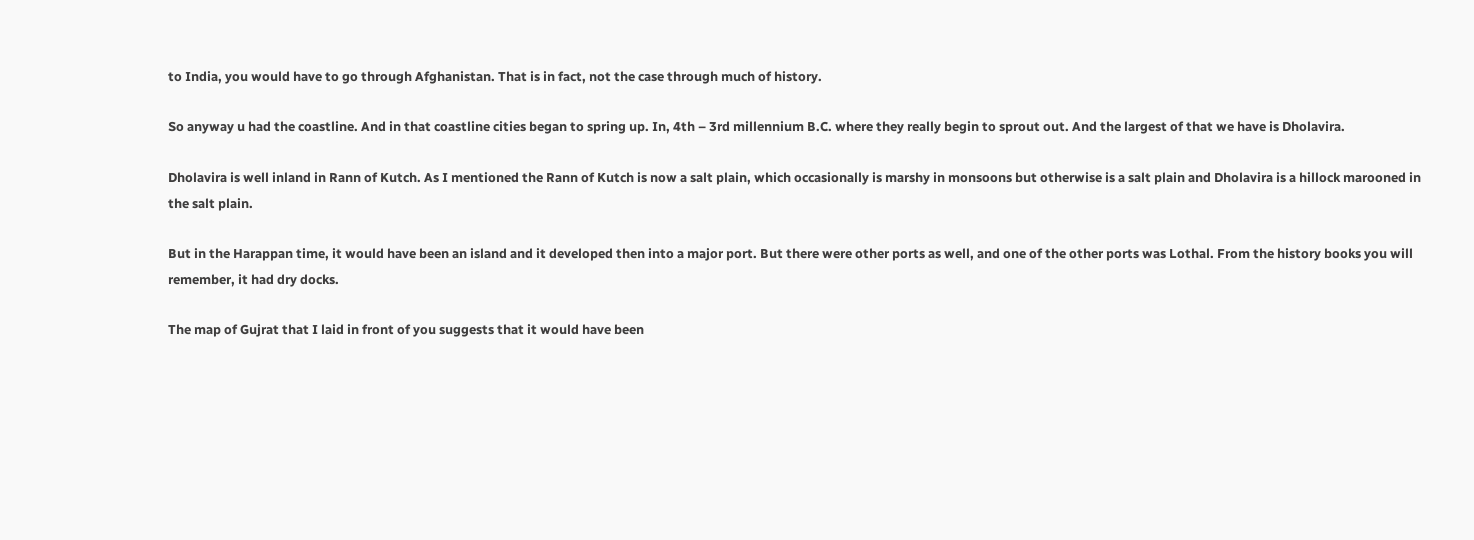to India, you would have to go through Afghanistan. That is in fact, not the case through much of history.

So anyway u had the coastline. And in that coastline cities began to spring up. In, 4th – 3rd millennium B.C. where they really begin to sprout out. And the largest of that we have is Dholavira.

Dholavira is well inland in Rann of Kutch. As I mentioned the Rann of Kutch is now a salt plain, which occasionally is marshy in monsoons but otherwise is a salt plain and Dholavira is a hillock marooned in the salt plain.

But in the Harappan time, it would have been an island and it developed then into a major port. But there were other ports as well, and one of the other ports was Lothal. From the history books you will remember, it had dry docks.

The map of Gujrat that I laid in front of you suggests that it would have been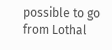possible to go from Lothal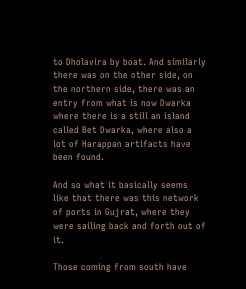to Dholavira by boat. And similarly there was on the other side, on the northern side, there was an entry from what is now Dwarka where there is a still an island called Bet Dwarka, where also a lot of Harappan artifacts have been found.

And so what it basically seems like that there was this network of ports in Gujrat, where they were sailing back and forth out of it.

Those coming from south have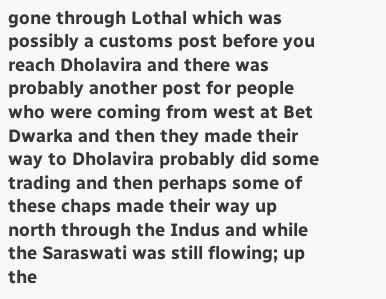gone through Lothal which was possibly a customs post before you reach Dholavira and there was probably another post for people who were coming from west at Bet Dwarka and then they made their way to Dholavira probably did some trading and then perhaps some of these chaps made their way up north through the Indus and while the Saraswati was still flowing; up the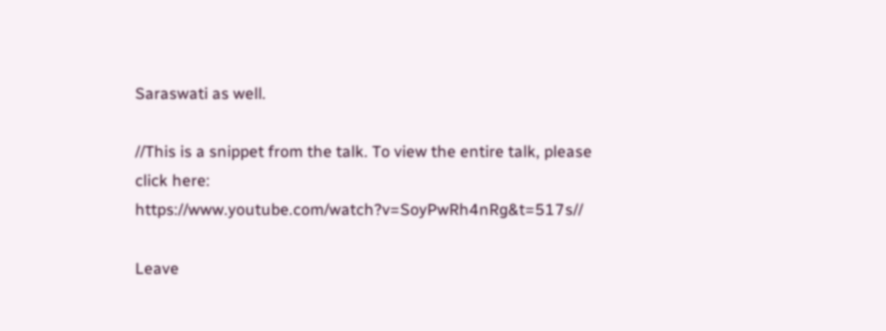Saraswati as well.

//This is a snippet from the talk. To view the entire talk, please click here: https://www.youtube.com/watch?v=SoyPwRh4nRg&t=517s//

Leave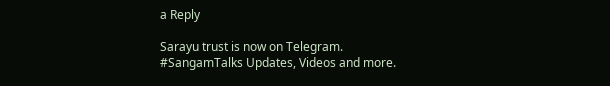a Reply

Sarayu trust is now on Telegram.
#SangamTalks Updates, Videos and more.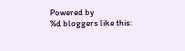Powered by
%d bloggers like this: